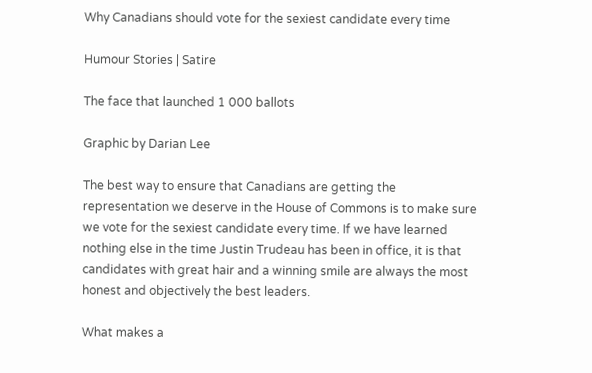Why Canadians should vote for the sexiest candidate every time

Humour Stories | Satire

The face that launched 1 000 ballots

Graphic by Darian Lee

The best way to ensure that Canadians are getting the representation we deserve in the House of Commons is to make sure we vote for the sexiest candidate every time. If we have learned nothing else in the time Justin Trudeau has been in office, it is that candidates with great hair and a winning smile are always the most honest and objectively the best leaders.

What makes a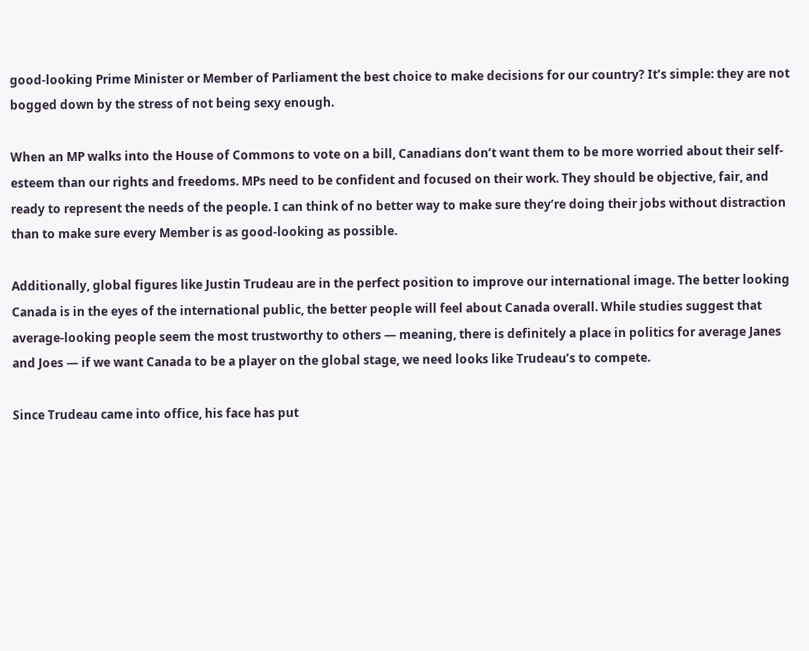good-looking Prime Minister or Member of Parliament the best choice to make decisions for our country? It’s simple: they are not bogged down by the stress of not being sexy enough.

When an MP walks into the House of Commons to vote on a bill, Canadians don’t want them to be more worried about their self-esteem than our rights and freedoms. MPs need to be confident and focused on their work. They should be objective, fair, and ready to represent the needs of the people. I can think of no better way to make sure they’re doing their jobs without distraction than to make sure every Member is as good-looking as possible.

Additionally, global figures like Justin Trudeau are in the perfect position to improve our international image. The better looking Canada is in the eyes of the international public, the better people will feel about Canada overall. While studies suggest that average-looking people seem the most trustworthy to others — meaning, there is definitely a place in politics for average Janes and Joes — if we want Canada to be a player on the global stage, we need looks like Trudeau’s to compete.

Since Trudeau came into office, his face has put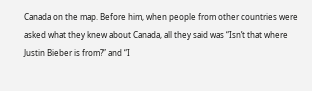Canada on the map. Before him, when people from other countries were asked what they knew about Canada, all they said was “Isn’t that where Justin Bieber is from?” and “I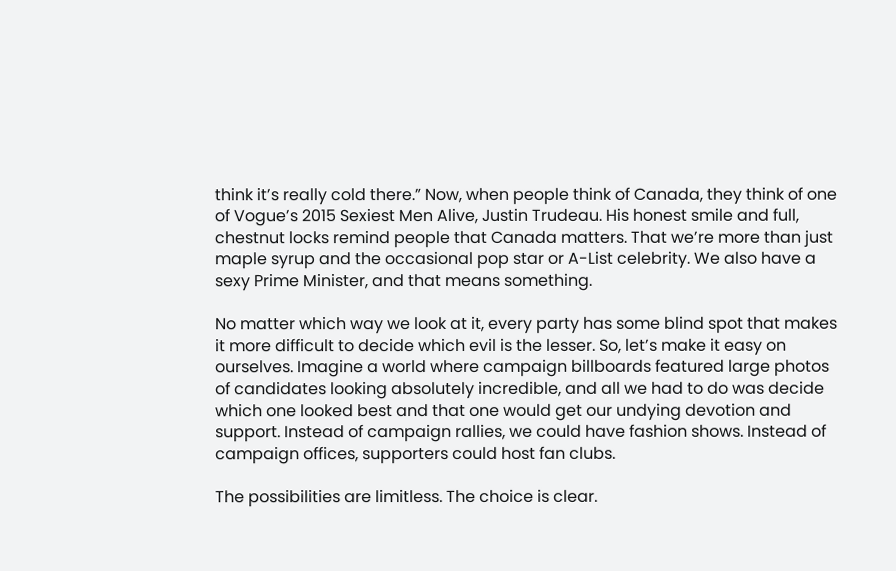think it’s really cold there.” Now, when people think of Canada, they think of one of Vogue’s 2015 Sexiest Men Alive, Justin Trudeau. His honest smile and full, chestnut locks remind people that Canada matters. That we’re more than just maple syrup and the occasional pop star or A-List celebrity. We also have a sexy Prime Minister, and that means something.

No matter which way we look at it, every party has some blind spot that makes it more difficult to decide which evil is the lesser. So, let’s make it easy on ourselves. Imagine a world where campaign billboards featured large photos of candidates looking absolutely incredible, and all we had to do was decide which one looked best and that one would get our undying devotion and support. Instead of campaign rallies, we could have fashion shows. Instead of campaign offices, supporters could host fan clubs.

The possibilities are limitless. The choice is clear.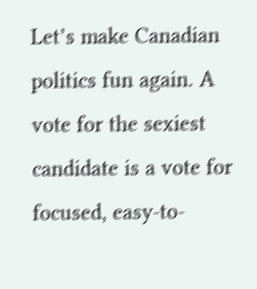Let’s make Canadian politics fun again. A vote for the sexiest candidate is a vote for focused, easy-to-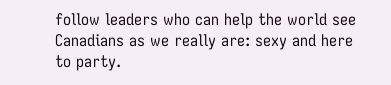follow leaders who can help the world see Canadians as we really are: sexy and here to party.